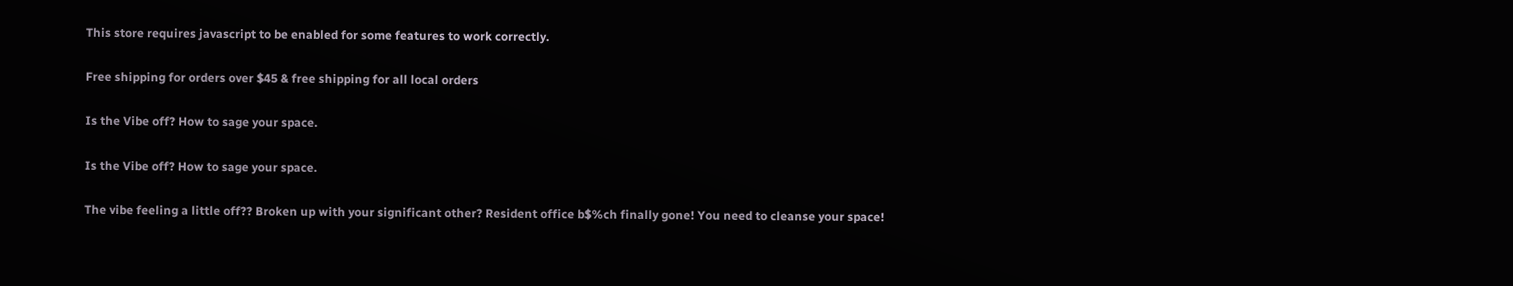This store requires javascript to be enabled for some features to work correctly.

Free shipping for orders over $45 & free shipping for all local orders

Is the Vibe off? How to sage your space.

Is the Vibe off? How to sage your space.

The vibe feeling a little off?? Broken up with your significant other? Resident office b$%ch finally gone! You need to cleanse your space!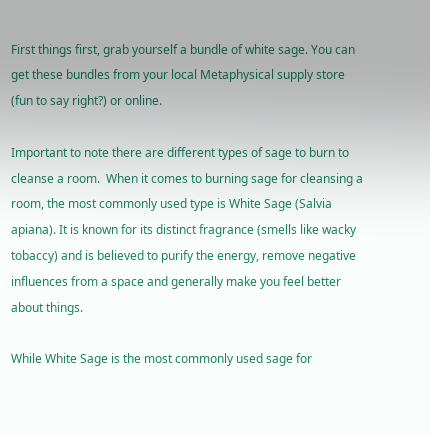First things first, grab yourself a bundle of white sage. You can get these bundles from your local Metaphysical supply store (fun to say right?) or online.

Important to note there are different types of sage to burn to cleanse a room.  When it comes to burning sage for cleansing a room, the most commonly used type is White Sage (Salvia apiana). It is known for its distinct fragrance (smells like wacky tobaccy) and is believed to purify the energy, remove negative influences from a space and generally make you feel better about things.

While White Sage is the most commonly used sage for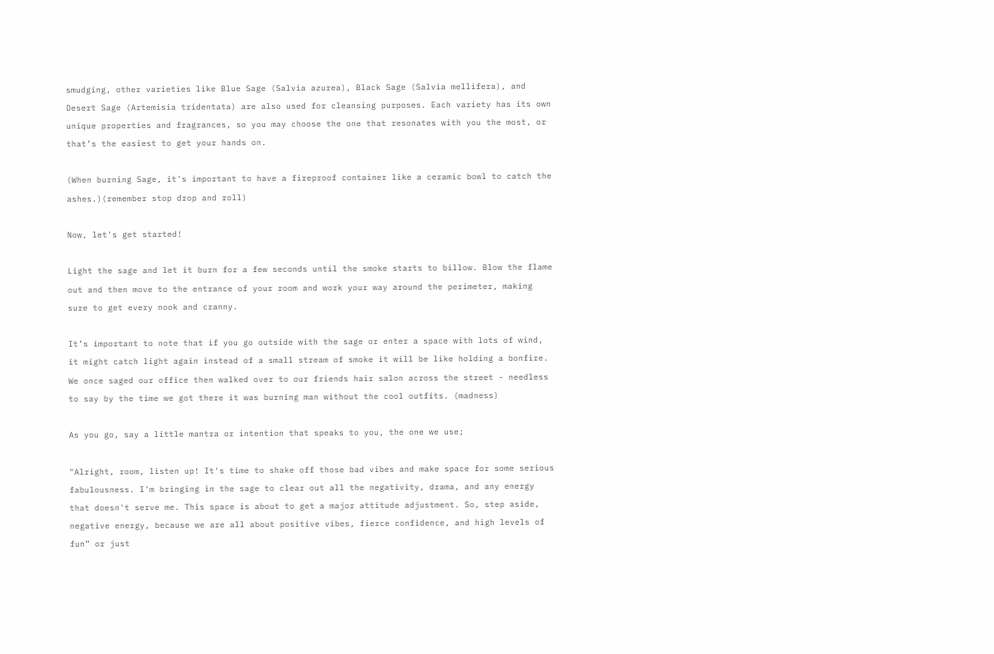smudging, other varieties like Blue Sage (Salvia azurea), Black Sage (Salvia mellifera), and Desert Sage (Artemisia tridentata) are also used for cleansing purposes. Each variety has its own unique properties and fragrances, so you may choose the one that resonates with you the most, or that’s the easiest to get your hands on.

(When burning Sage, it's important to have a fireproof container like a ceramic bowl to catch the ashes.)(remember stop drop and roll)

Now, let's get started!

Light the sage and let it burn for a few seconds until the smoke starts to billow. Blow the flame out and then move to the entrance of your room and work your way around the perimeter, making sure to get every nook and cranny.

It’s important to note that if you go outside with the sage or enter a space with lots of wind, it might catch light again instead of a small stream of smoke it will be like holding a bonfire. We once saged our office then walked over to our friends hair salon across the street - needless to say by the time we got there it was burning man without the cool outfits. (madness)

As you go, say a little mantra or intention that speaks to you, the one we use;

"Alright, room, listen up! It's time to shake off those bad vibes and make space for some serious fabulousness. I'm bringing in the sage to clear out all the negativity, drama, and any energy that doesn't serve me. This space is about to get a major attitude adjustment. So, step aside, negative energy, because we are all about positive vibes, fierce confidence, and high levels of fun” or just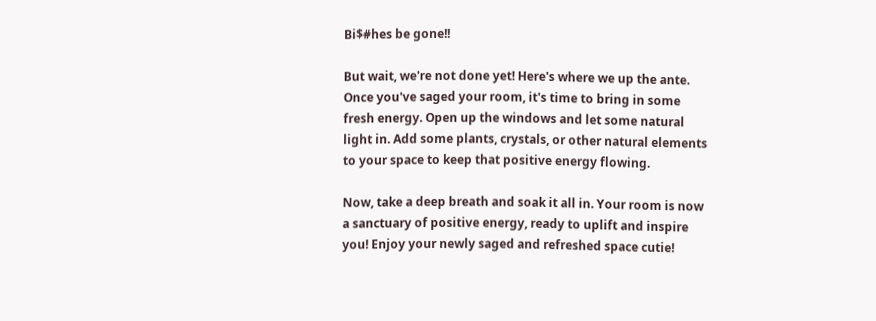Bi$#hes be gone!!

But wait, we're not done yet! Here's where we up the ante. Once you've saged your room, it's time to bring in some fresh energy. Open up the windows and let some natural light in. Add some plants, crystals, or other natural elements to your space to keep that positive energy flowing.

Now, take a deep breath and soak it all in. Your room is now a sanctuary of positive energy, ready to uplift and inspire you! Enjoy your newly saged and refreshed space cutie!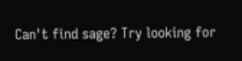Can't find sage? Try looking for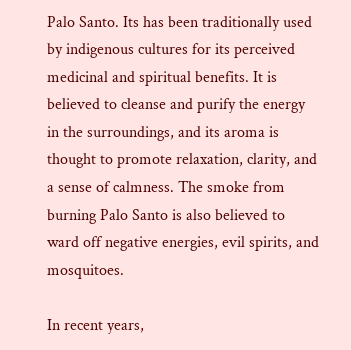Palo Santo. Its has been traditionally used by indigenous cultures for its perceived medicinal and spiritual benefits. It is believed to cleanse and purify the energy in the surroundings, and its aroma is thought to promote relaxation, clarity, and a sense of calmness. The smoke from burning Palo Santo is also believed to ward off negative energies, evil spirits, and mosquitoes.

In recent years,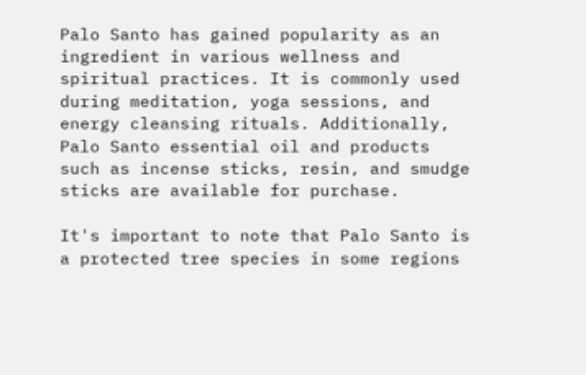Palo Santo has gained popularity as an ingredient in various wellness and spiritual practices. It is commonly used during meditation, yoga sessions, and energy cleansing rituals. Additionally, Palo Santo essential oil and products such as incense sticks, resin, and smudge sticks are available for purchase.

It's important to note that Palo Santo is a protected tree species in some regions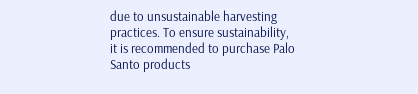due to unsustainable harvesting practices. To ensure sustainability, it is recommended to purchase Palo Santo products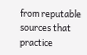from reputable sources that practice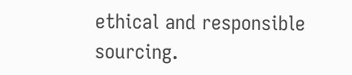ethical and responsible sourcing.